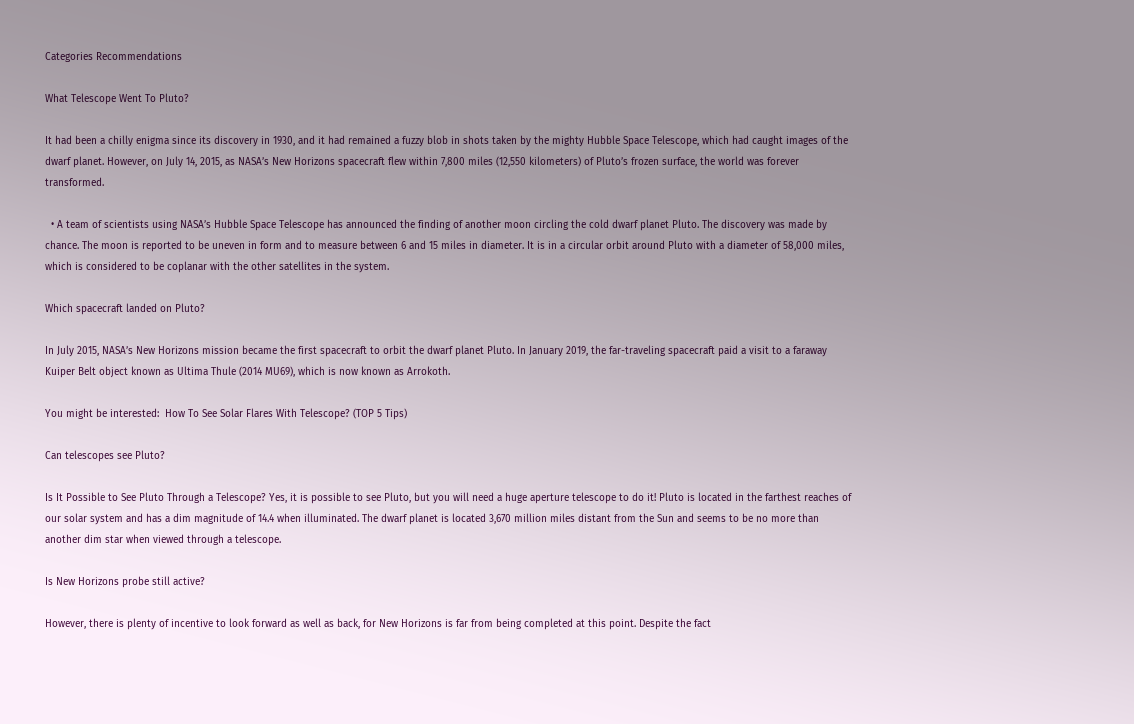Categories Recommendations

What Telescope Went To Pluto?

It had been a chilly enigma since its discovery in 1930, and it had remained a fuzzy blob in shots taken by the mighty Hubble Space Telescope, which had caught images of the dwarf planet. However, on July 14, 2015, as NASA’s New Horizons spacecraft flew within 7,800 miles (12,550 kilometers) of Pluto’s frozen surface, the world was forever transformed.

  • A team of scientists using NASA’s Hubble Space Telescope has announced the finding of another moon circling the cold dwarf planet Pluto. The discovery was made by chance. The moon is reported to be uneven in form and to measure between 6 and 15 miles in diameter. It is in a circular orbit around Pluto with a diameter of 58,000 miles, which is considered to be coplanar with the other satellites in the system.

Which spacecraft landed on Pluto?

In July 2015, NASA’s New Horizons mission became the first spacecraft to orbit the dwarf planet Pluto. In January 2019, the far-traveling spacecraft paid a visit to a faraway Kuiper Belt object known as Ultima Thule (2014 MU69), which is now known as Arrokoth.

You might be interested:  How To See Solar Flares With Telescope? (TOP 5 Tips)

Can telescopes see Pluto?

Is It Possible to See Pluto Through a Telescope? Yes, it is possible to see Pluto, but you will need a huge aperture telescope to do it! Pluto is located in the farthest reaches of our solar system and has a dim magnitude of 14.4 when illuminated. The dwarf planet is located 3,670 million miles distant from the Sun and seems to be no more than another dim star when viewed through a telescope.

Is New Horizons probe still active?

However, there is plenty of incentive to look forward as well as back, for New Horizons is far from being completed at this point. Despite the fact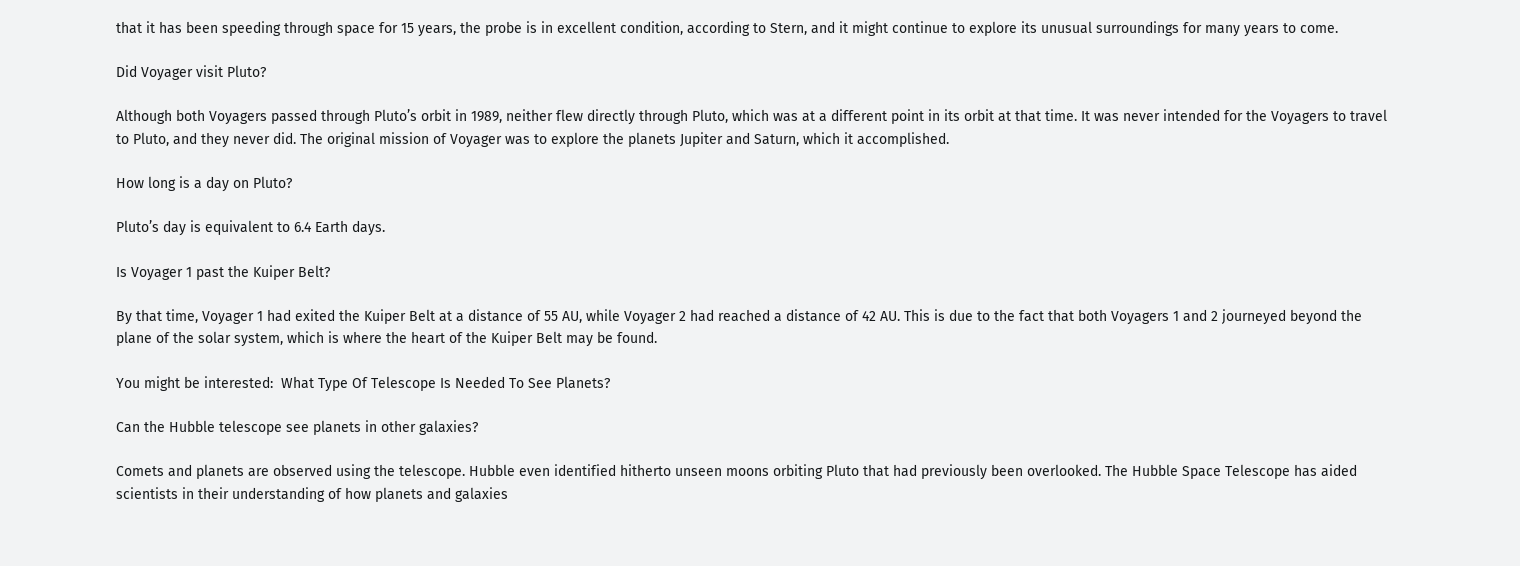that it has been speeding through space for 15 years, the probe is in excellent condition, according to Stern, and it might continue to explore its unusual surroundings for many years to come.

Did Voyager visit Pluto?

Although both Voyagers passed through Pluto’s orbit in 1989, neither flew directly through Pluto, which was at a different point in its orbit at that time. It was never intended for the Voyagers to travel to Pluto, and they never did. The original mission of Voyager was to explore the planets Jupiter and Saturn, which it accomplished.

How long is a day on Pluto?

Pluto’s day is equivalent to 6.4 Earth days.

Is Voyager 1 past the Kuiper Belt?

By that time, Voyager 1 had exited the Kuiper Belt at a distance of 55 AU, while Voyager 2 had reached a distance of 42 AU. This is due to the fact that both Voyagers 1 and 2 journeyed beyond the plane of the solar system, which is where the heart of the Kuiper Belt may be found.

You might be interested:  What Type Of Telescope Is Needed To See Planets?

Can the Hubble telescope see planets in other galaxies?

Comets and planets are observed using the telescope. Hubble even identified hitherto unseen moons orbiting Pluto that had previously been overlooked. The Hubble Space Telescope has aided scientists in their understanding of how planets and galaxies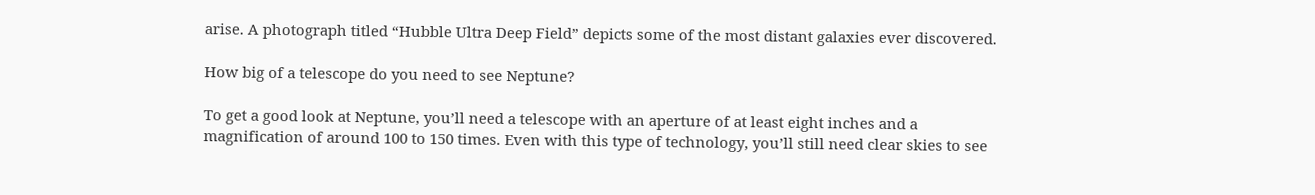arise. A photograph titled “Hubble Ultra Deep Field” depicts some of the most distant galaxies ever discovered.

How big of a telescope do you need to see Neptune?

To get a good look at Neptune, you’ll need a telescope with an aperture of at least eight inches and a magnification of around 100 to 150 times. Even with this type of technology, you’ll still need clear skies to see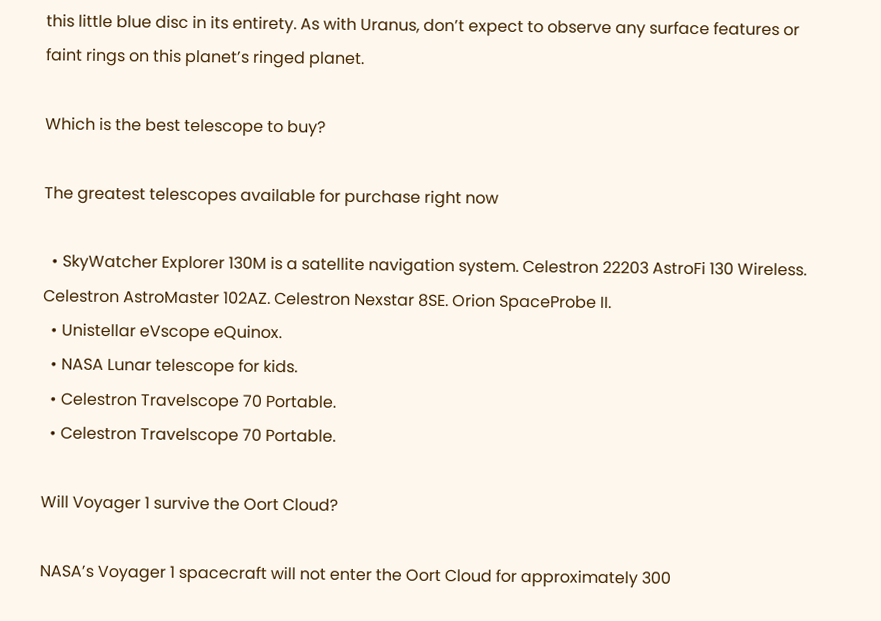this little blue disc in its entirety. As with Uranus, don’t expect to observe any surface features or faint rings on this planet’s ringed planet.

Which is the best telescope to buy?

The greatest telescopes available for purchase right now

  • SkyWatcher Explorer 130M is a satellite navigation system. Celestron 22203 AstroFi 130 Wireless. Celestron AstroMaster 102AZ. Celestron Nexstar 8SE. Orion SpaceProbe II.
  • Unistellar eVscope eQuinox.
  • NASA Lunar telescope for kids.
  • Celestron Travelscope 70 Portable.
  • Celestron Travelscope 70 Portable.

Will Voyager 1 survive the Oort Cloud?

NASA’s Voyager 1 spacecraft will not enter the Oort Cloud for approximately 300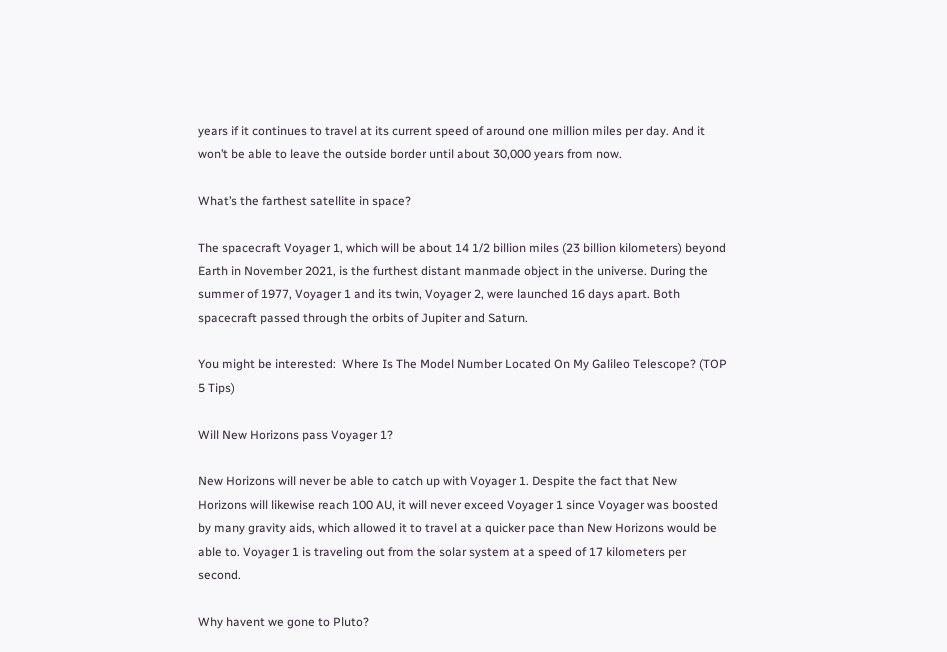years if it continues to travel at its current speed of around one million miles per day. And it won’t be able to leave the outside border until about 30,000 years from now.

What’s the farthest satellite in space?

The spacecraft Voyager 1, which will be about 14 1/2 billion miles (23 billion kilometers) beyond Earth in November 2021, is the furthest distant manmade object in the universe. During the summer of 1977, Voyager 1 and its twin, Voyager 2, were launched 16 days apart. Both spacecraft passed through the orbits of Jupiter and Saturn.

You might be interested:  Where Is The Model Number Located On My Galileo Telescope? (TOP 5 Tips)

Will New Horizons pass Voyager 1?

New Horizons will never be able to catch up with Voyager 1. Despite the fact that New Horizons will likewise reach 100 AU, it will never exceed Voyager 1 since Voyager was boosted by many gravity aids, which allowed it to travel at a quicker pace than New Horizons would be able to. Voyager 1 is traveling out from the solar system at a speed of 17 kilometers per second.

Why havent we gone to Pluto?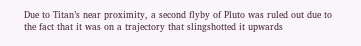Due to Titan’s near proximity, a second flyby of Pluto was ruled out due to the fact that it was on a trajectory that slingshotted it upwards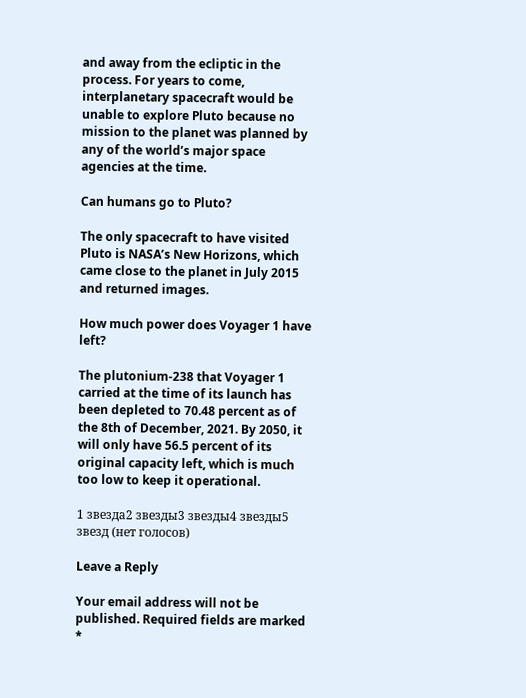and away from the ecliptic in the process. For years to come, interplanetary spacecraft would be unable to explore Pluto because no mission to the planet was planned by any of the world’s major space agencies at the time.

Can humans go to Pluto?

The only spacecraft to have visited Pluto is NASA’s New Horizons, which came close to the planet in July 2015 and returned images.

How much power does Voyager 1 have left?

The plutonium-238 that Voyager 1 carried at the time of its launch has been depleted to 70.48 percent as of the 8th of December, 2021. By 2050, it will only have 56.5 percent of its original capacity left, which is much too low to keep it operational.

1 звезда2 звезды3 звезды4 звезды5 звезд (нет голосов)

Leave a Reply

Your email address will not be published. Required fields are marked *